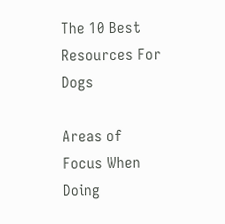The 10 Best Resources For Dogs

Areas of Focus When Doing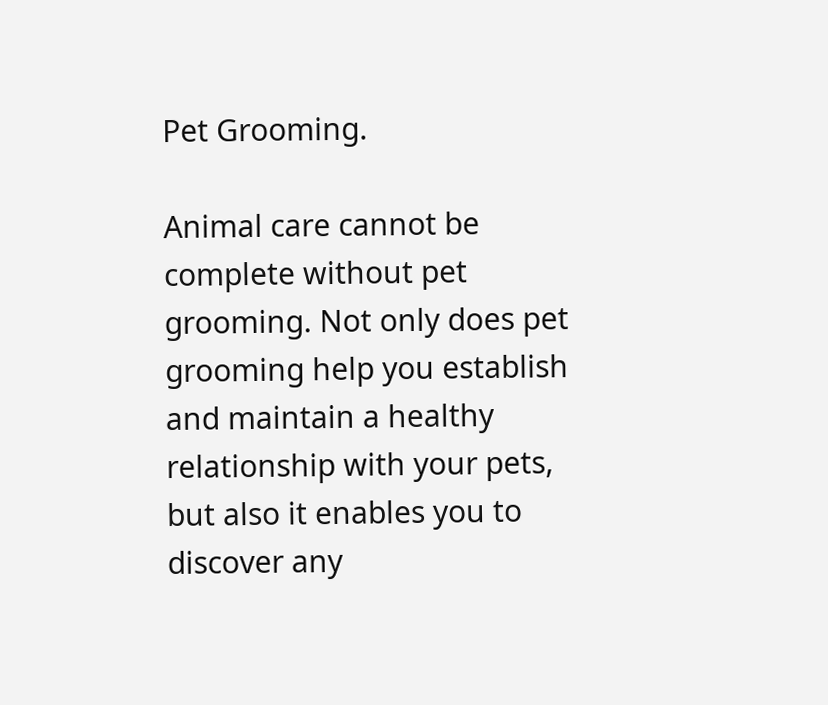Pet Grooming.

Animal care cannot be complete without pet grooming. Not only does pet grooming help you establish and maintain a healthy relationship with your pets, but also it enables you to discover any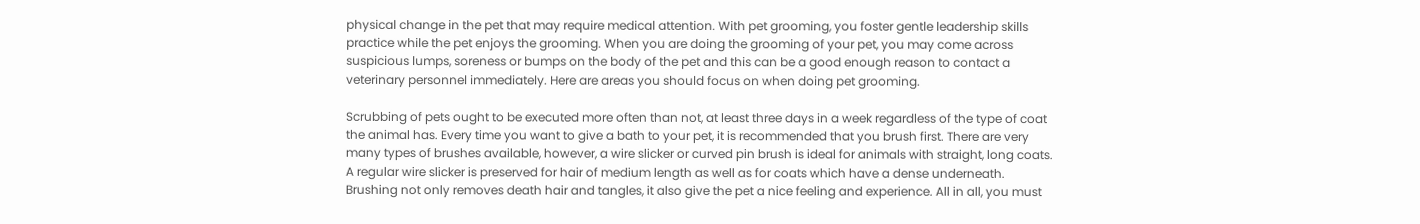physical change in the pet that may require medical attention. With pet grooming, you foster gentle leadership skills practice while the pet enjoys the grooming. When you are doing the grooming of your pet, you may come across suspicious lumps, soreness or bumps on the body of the pet and this can be a good enough reason to contact a veterinary personnel immediately. Here are areas you should focus on when doing pet grooming.

Scrubbing of pets ought to be executed more often than not, at least three days in a week regardless of the type of coat the animal has. Every time you want to give a bath to your pet, it is recommended that you brush first. There are very many types of brushes available, however, a wire slicker or curved pin brush is ideal for animals with straight, long coats. A regular wire slicker is preserved for hair of medium length as well as for coats which have a dense underneath. Brushing not only removes death hair and tangles, it also give the pet a nice feeling and experience. All in all, you must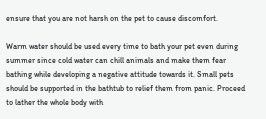ensure that you are not harsh on the pet to cause discomfort.

Warm water should be used every time to bath your pet even during summer since cold water can chill animals and make them fear bathing while developing a negative attitude towards it. Small pets should be supported in the bathtub to relief them from panic. Proceed to lather the whole body with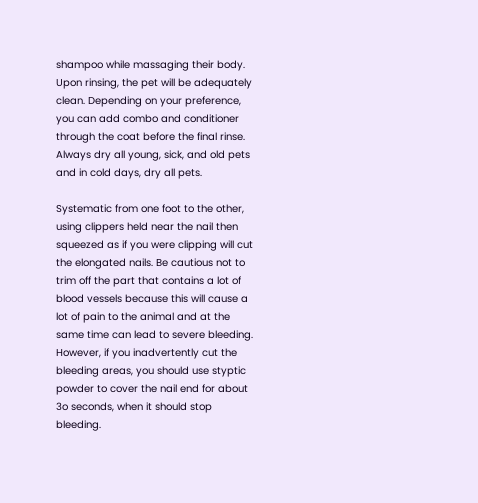shampoo while massaging their body. Upon rinsing, the pet will be adequately clean. Depending on your preference, you can add combo and conditioner through the coat before the final rinse. Always dry all young, sick, and old pets and in cold days, dry all pets.

Systematic from one foot to the other, using clippers held near the nail then squeezed as if you were clipping will cut the elongated nails. Be cautious not to trim off the part that contains a lot of blood vessels because this will cause a lot of pain to the animal and at the same time can lead to severe bleeding. However, if you inadvertently cut the bleeding areas, you should use styptic powder to cover the nail end for about 3o seconds, when it should stop bleeding.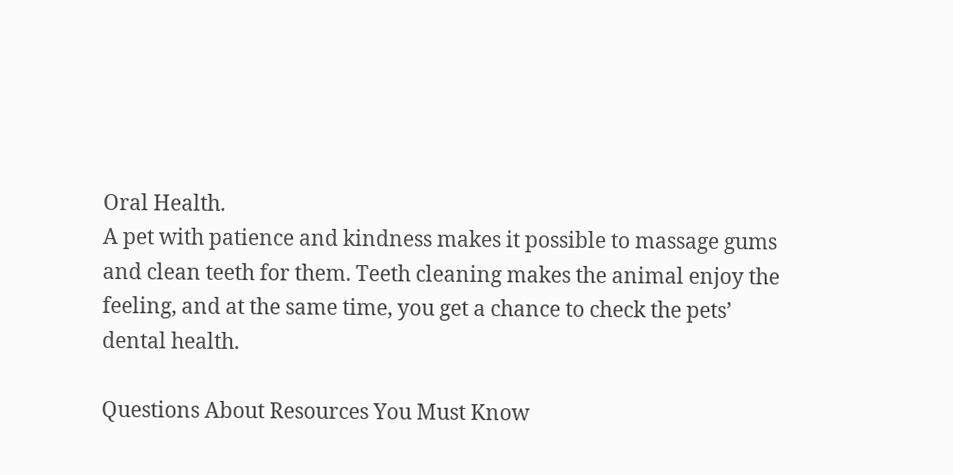Oral Health.
A pet with patience and kindness makes it possible to massage gums and clean teeth for them. Teeth cleaning makes the animal enjoy the feeling, and at the same time, you get a chance to check the pets’ dental health.

Questions About Resources You Must Know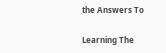the Answers To

Learning The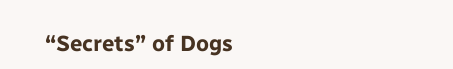“Secrets” of Dogs